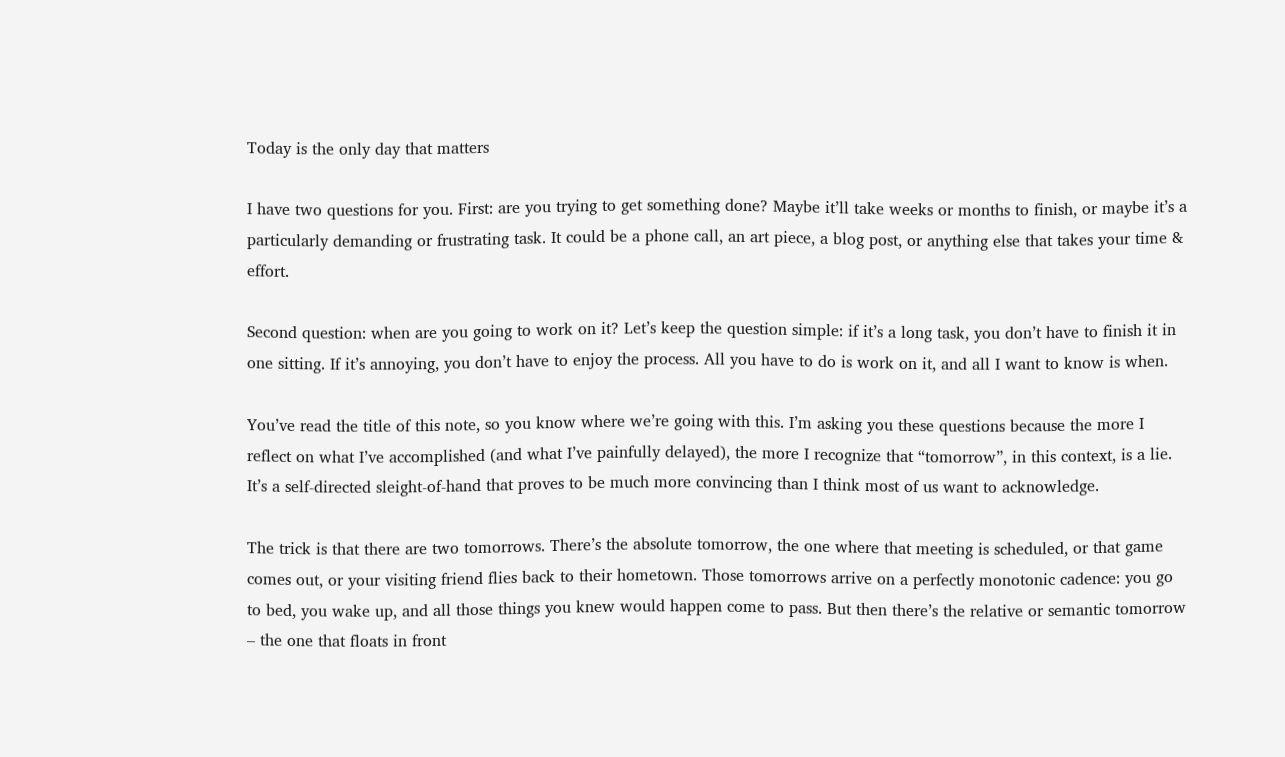Today is the only day that matters

I have two questions for you. First: are you trying to get something done? Maybe it’ll take weeks or months to finish, or maybe it’s a particularly demanding or frustrating task. It could be a phone call, an art piece, a blog post, or anything else that takes your time & effort.

Second question: when are you going to work on it? Let’s keep the question simple: if it’s a long task, you don’t have to finish it in one sitting. If it’s annoying, you don’t have to enjoy the process. All you have to do is work on it, and all I want to know is when.

You’ve read the title of this note, so you know where we’re going with this. I’m asking you these questions because the more I reflect on what I’ve accomplished (and what I’ve painfully delayed), the more I recognize that “tomorrow”, in this context, is a lie. It’s a self-directed sleight-of-hand that proves to be much more convincing than I think most of us want to acknowledge.

The trick is that there are two tomorrows. There’s the absolute tomorrow, the one where that meeting is scheduled, or that game comes out, or your visiting friend flies back to their hometown. Those tomorrows arrive on a perfectly monotonic cadence: you go to bed, you wake up, and all those things you knew would happen come to pass. But then there’s the relative or semantic tomorrow – the one that floats in front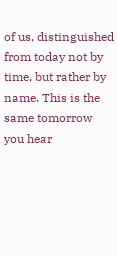of us, distinguished from today not by time, but rather by name. This is the same tomorrow you hear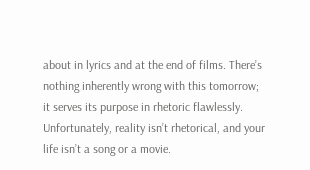about in lyrics and at the end of films. There’s nothing inherently wrong with this tomorrow; it serves its purpose in rhetoric flawlessly. Unfortunately, reality isn’t rhetorical, and your life isn’t a song or a movie.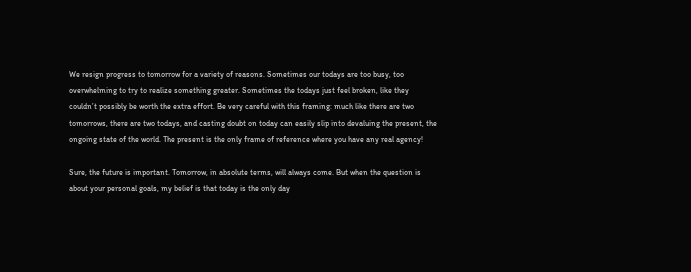We resign progress to tomorrow for a variety of reasons. Sometimes our todays are too busy, too overwhelming to try to realize something greater. Sometimes the todays just feel broken, like they couldn’t possibly be worth the extra effort. Be very careful with this framing: much like there are two tomorrows, there are two todays, and casting doubt on today can easily slip into devaluing the present, the ongoing state of the world. The present is the only frame of reference where you have any real agency!

Sure, the future is important. Tomorrow, in absolute terms, will always come. But when the question is about your personal goals, my belief is that today is the only day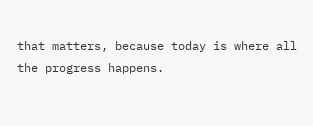that matters, because today is where all the progress happens.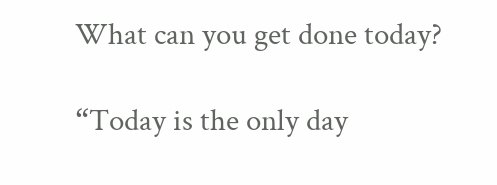What can you get done today?

“Today is the only day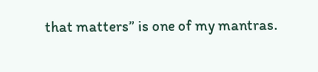that matters” is one of my mantras.